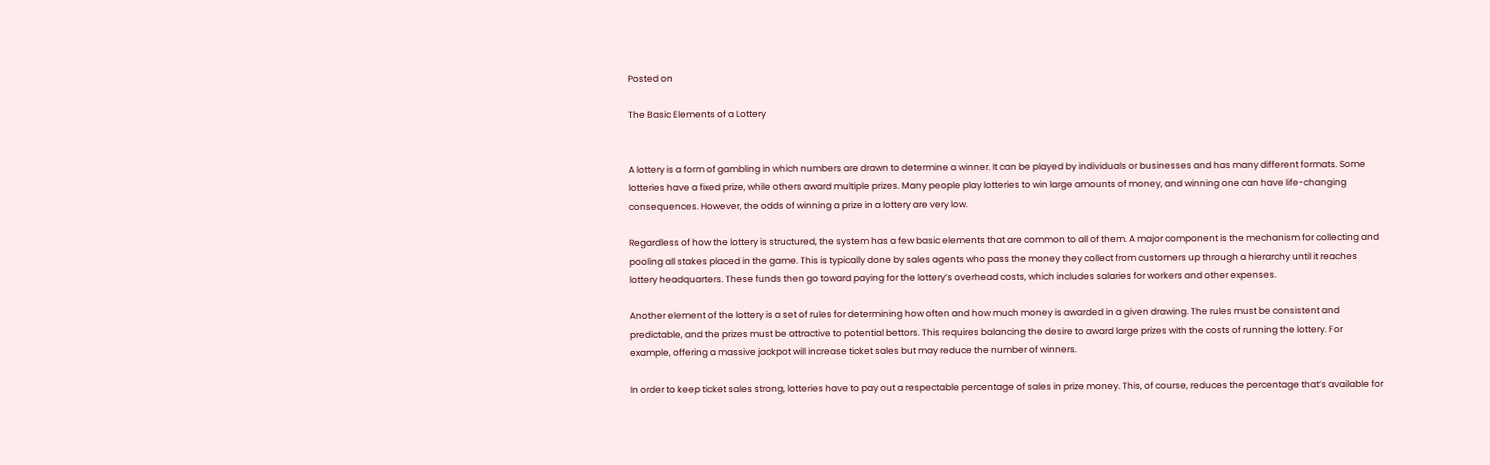Posted on

The Basic Elements of a Lottery


A lottery is a form of gambling in which numbers are drawn to determine a winner. It can be played by individuals or businesses and has many different formats. Some lotteries have a fixed prize, while others award multiple prizes. Many people play lotteries to win large amounts of money, and winning one can have life-changing consequences. However, the odds of winning a prize in a lottery are very low.

Regardless of how the lottery is structured, the system has a few basic elements that are common to all of them. A major component is the mechanism for collecting and pooling all stakes placed in the game. This is typically done by sales agents who pass the money they collect from customers up through a hierarchy until it reaches lottery headquarters. These funds then go toward paying for the lottery’s overhead costs, which includes salaries for workers and other expenses.

Another element of the lottery is a set of rules for determining how often and how much money is awarded in a given drawing. The rules must be consistent and predictable, and the prizes must be attractive to potential bettors. This requires balancing the desire to award large prizes with the costs of running the lottery. For example, offering a massive jackpot will increase ticket sales but may reduce the number of winners.

In order to keep ticket sales strong, lotteries have to pay out a respectable percentage of sales in prize money. This, of course, reduces the percentage that’s available for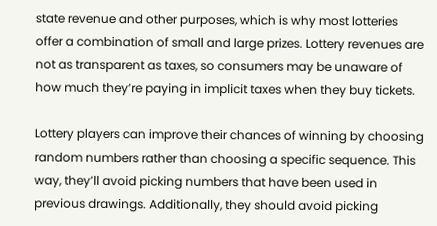state revenue and other purposes, which is why most lotteries offer a combination of small and large prizes. Lottery revenues are not as transparent as taxes, so consumers may be unaware of how much they’re paying in implicit taxes when they buy tickets.

Lottery players can improve their chances of winning by choosing random numbers rather than choosing a specific sequence. This way, they’ll avoid picking numbers that have been used in previous drawings. Additionally, they should avoid picking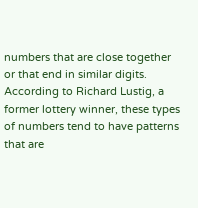numbers that are close together or that end in similar digits. According to Richard Lustig, a former lottery winner, these types of numbers tend to have patterns that are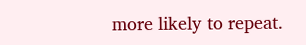more likely to repeat.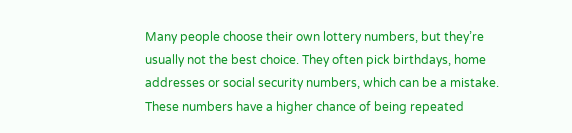Many people choose their own lottery numbers, but they’re usually not the best choice. They often pick birthdays, home addresses or social security numbers, which can be a mistake. These numbers have a higher chance of being repeated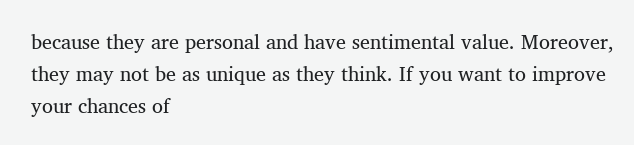because they are personal and have sentimental value. Moreover, they may not be as unique as they think. If you want to improve your chances of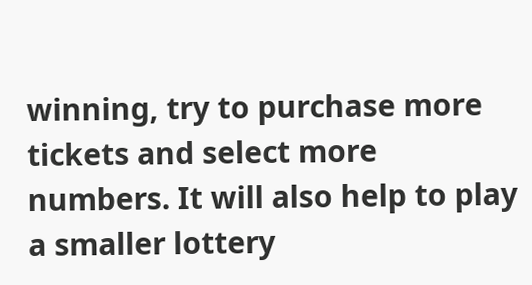winning, try to purchase more tickets and select more numbers. It will also help to play a smaller lottery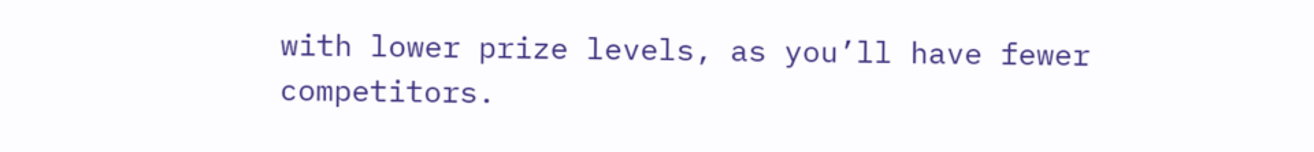with lower prize levels, as you’ll have fewer competitors.